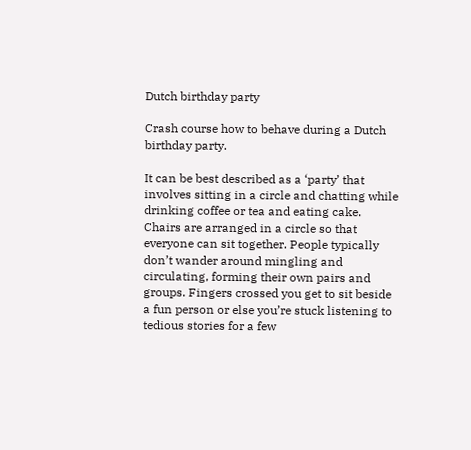Dutch birthday party

Crash course how to behave during a Dutch birthday party.

It can be best described as a ‘party’ that involves sitting in a circle and chatting while drinking coffee or tea and eating cake. Chairs are arranged in a circle so that everyone can sit together. People typically don’t wander around mingling and circulating, forming their own pairs and groups. Fingers crossed you get to sit beside a fun person or else you’re stuck listening to tedious stories for a few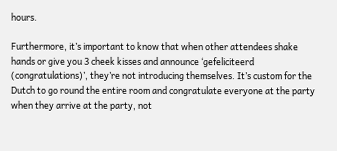hours.

Furthermore, it’s important to know that when other attendees shake hands or give you 3 cheek kisses and announce ‘gefeliciteerd (congratulations)’, they’re not introducing themselves. It’s custom for the Dutch to go round the entire room and congratulate everyone at the party when they arrive at the party, not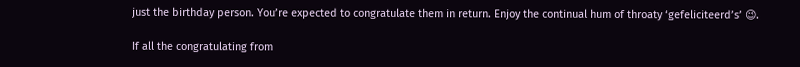just the birthday person. You’re expected to congratulate them in return. Enjoy the continual hum of throaty ‘gefeliciteerd’s’ 😉.

If all the congratulating from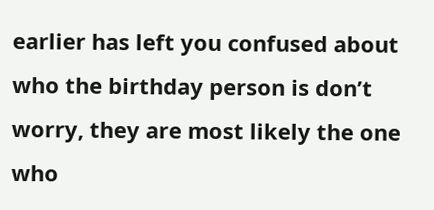earlier has left you confused about who the birthday person is don’t worry, they are most likely the one who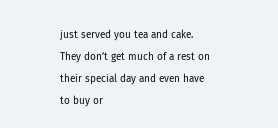just served you tea and cake. They don’t get much of a rest on their special day and even have to buy or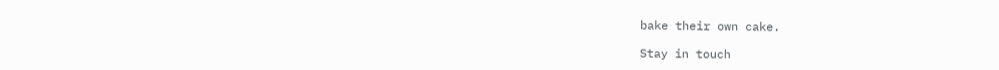bake their own cake.

Stay in touch